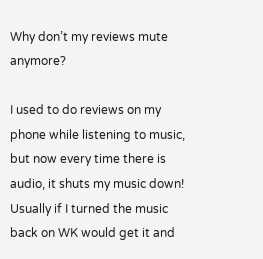Why don’t my reviews mute anymore?

I used to do reviews on my phone while listening to music, but now every time there is audio, it shuts my music down! Usually if I turned the music back on WK would get it and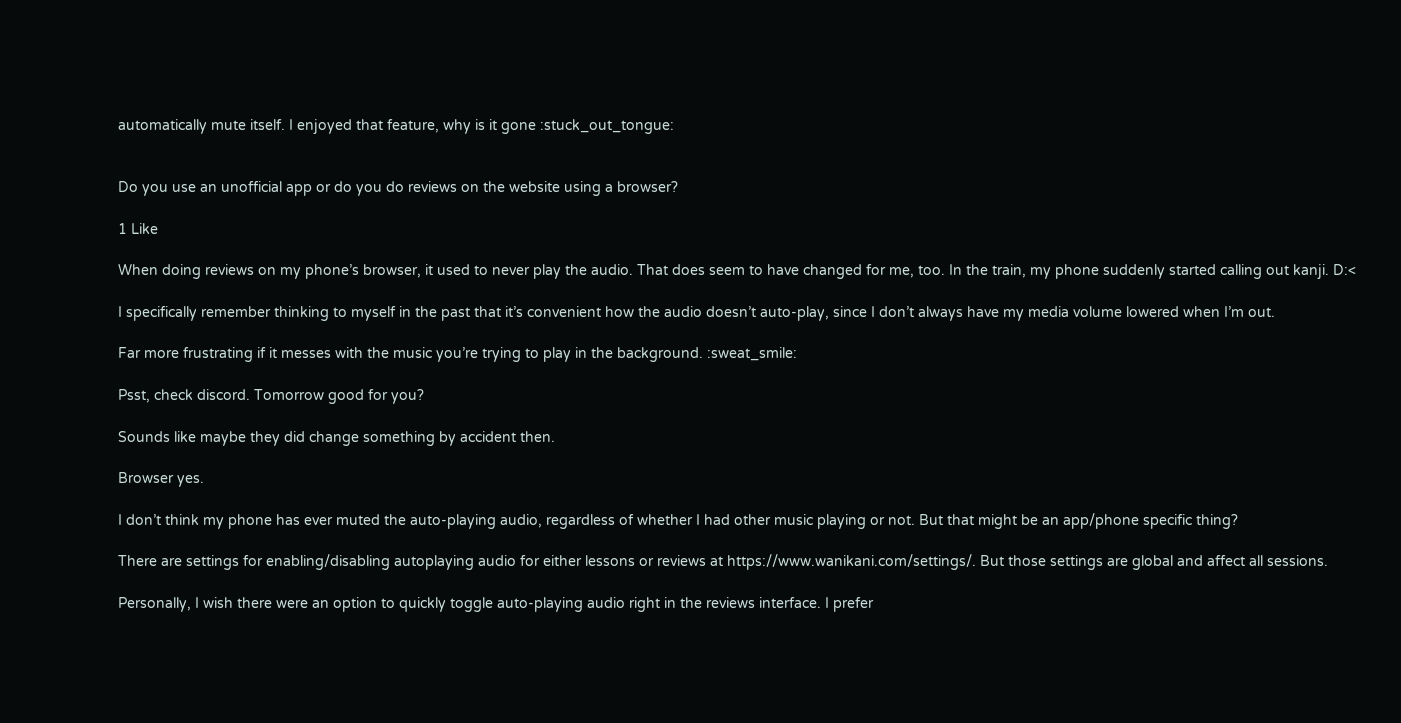automatically mute itself. I enjoyed that feature, why is it gone :stuck_out_tongue:


Do you use an unofficial app or do you do reviews on the website using a browser?

1 Like

When doing reviews on my phone’s browser, it used to never play the audio. That does seem to have changed for me, too. In the train, my phone suddenly started calling out kanji. D:<

I specifically remember thinking to myself in the past that it’s convenient how the audio doesn’t auto-play, since I don’t always have my media volume lowered when I’m out.

Far more frustrating if it messes with the music you’re trying to play in the background. :sweat_smile:

Psst, check discord. Tomorrow good for you?

Sounds like maybe they did change something by accident then.

Browser yes.

I don’t think my phone has ever muted the auto-playing audio, regardless of whether I had other music playing or not. But that might be an app/phone specific thing?

There are settings for enabling/disabling autoplaying audio for either lessons or reviews at https://www.wanikani.com/settings/. But those settings are global and affect all sessions.

Personally, I wish there were an option to quickly toggle auto-playing audio right in the reviews interface. I prefer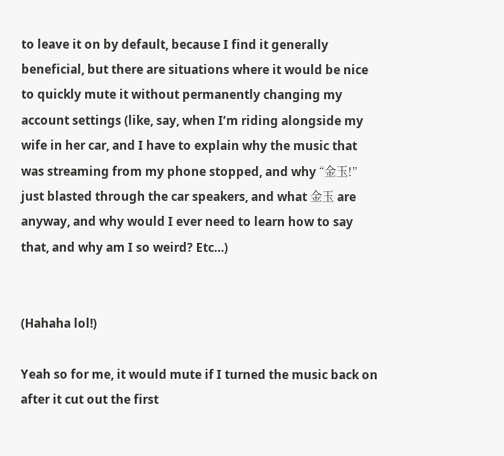to leave it on by default, because I find it generally beneficial, but there are situations where it would be nice to quickly mute it without permanently changing my account settings (like, say, when I’m riding alongside my wife in her car, and I have to explain why the music that was streaming from my phone stopped, and why “金玉!” just blasted through the car speakers, and what 金玉 are anyway, and why would I ever need to learn how to say that, and why am I so weird? Etc…)


(Hahaha lol!)

Yeah so for me, it would mute if I turned the music back on after it cut out the first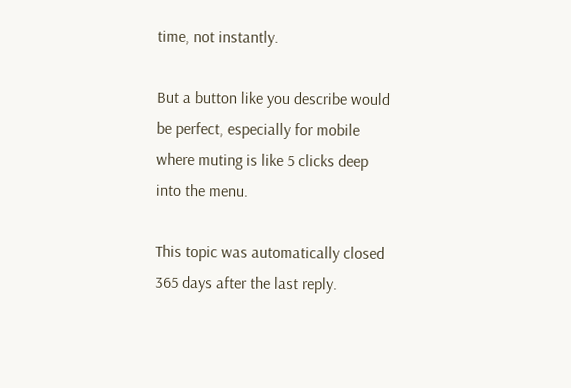time, not instantly.

But a button like you describe would be perfect, especially for mobile where muting is like 5 clicks deep into the menu.

This topic was automatically closed 365 days after the last reply.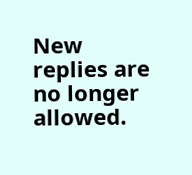New replies are no longer allowed.